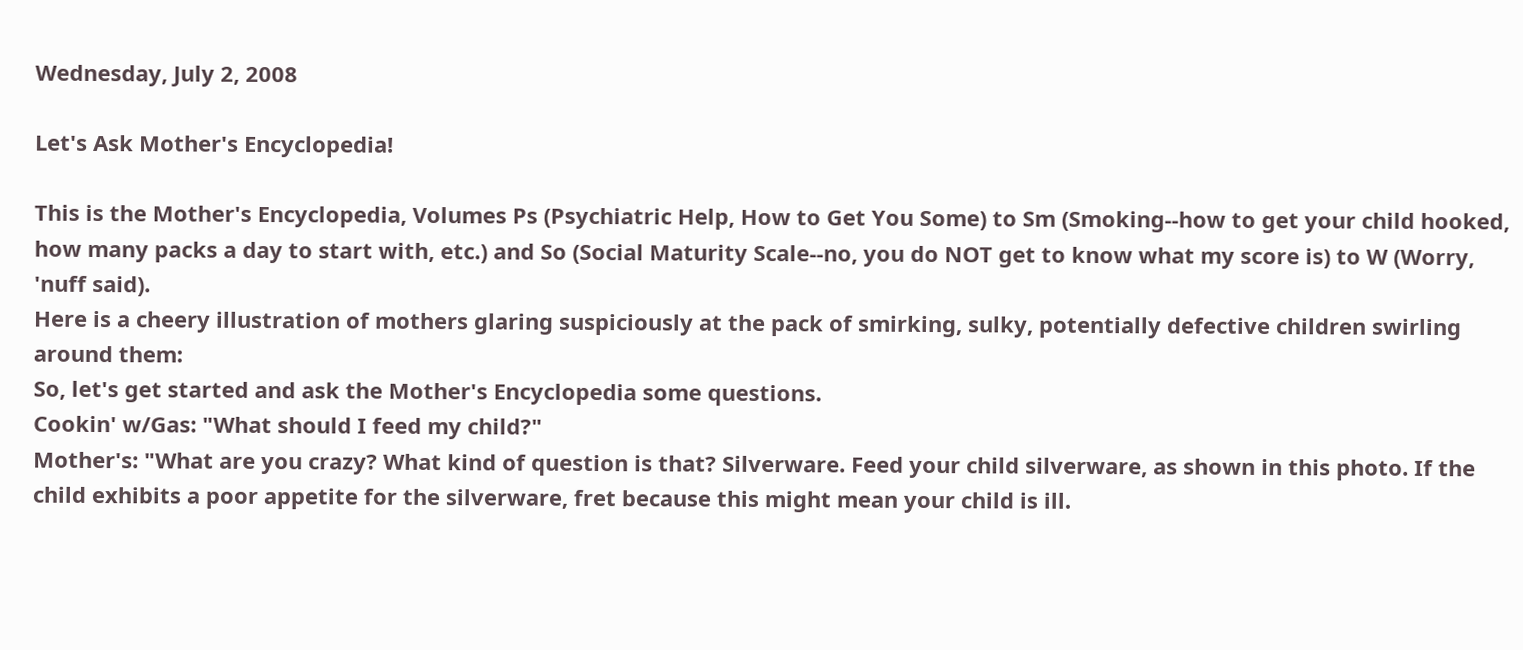Wednesday, July 2, 2008

Let's Ask Mother's Encyclopedia!

This is the Mother's Encyclopedia, Volumes Ps (Psychiatric Help, How to Get You Some) to Sm (Smoking--how to get your child hooked, how many packs a day to start with, etc.) and So (Social Maturity Scale--no, you do NOT get to know what my score is) to W (Worry, 'nuff said).
Here is a cheery illustration of mothers glaring suspiciously at the pack of smirking, sulky, potentially defective children swirling around them:
So, let's get started and ask the Mother's Encyclopedia some questions.
Cookin' w/Gas: "What should I feed my child?"
Mother's: "What are you crazy? What kind of question is that? Silverware. Feed your child silverware, as shown in this photo. If the child exhibits a poor appetite for the silverware, fret because this might mean your child is ill.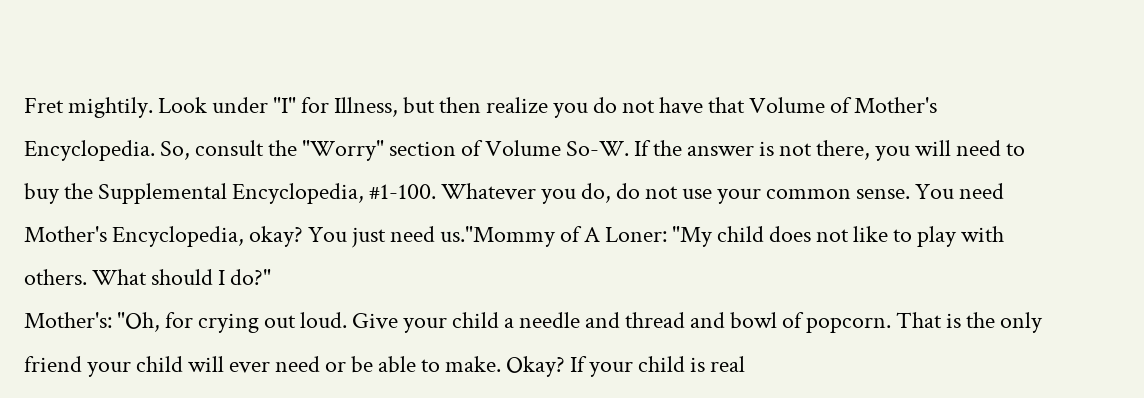Fret mightily. Look under "I" for Illness, but then realize you do not have that Volume of Mother's Encyclopedia. So, consult the "Worry" section of Volume So-W. If the answer is not there, you will need to buy the Supplemental Encyclopedia, #1-100. Whatever you do, do not use your common sense. You need Mother's Encyclopedia, okay? You just need us."Mommy of A Loner: "My child does not like to play with others. What should I do?"
Mother's: "Oh, for crying out loud. Give your child a needle and thread and bowl of popcorn. That is the only friend your child will ever need or be able to make. Okay? If your child is real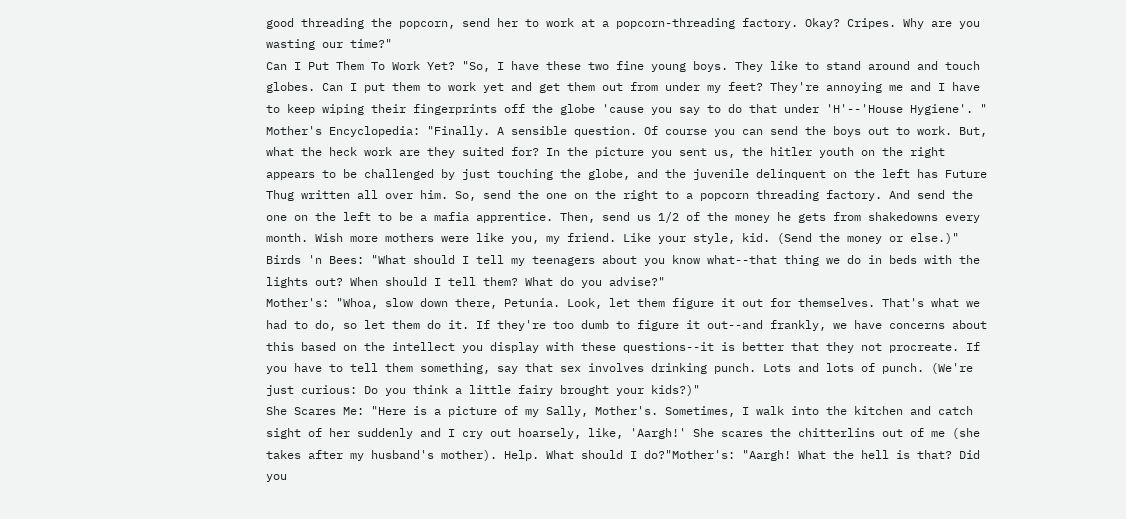good threading the popcorn, send her to work at a popcorn-threading factory. Okay? Cripes. Why are you wasting our time?"
Can I Put Them To Work Yet? "So, I have these two fine young boys. They like to stand around and touch globes. Can I put them to work yet and get them out from under my feet? They're annoying me and I have to keep wiping their fingerprints off the globe 'cause you say to do that under 'H'--'House Hygiene'. "
Mother's Encyclopedia: "Finally. A sensible question. Of course you can send the boys out to work. But, what the heck work are they suited for? In the picture you sent us, the hitler youth on the right appears to be challenged by just touching the globe, and the juvenile delinquent on the left has Future Thug written all over him. So, send the one on the right to a popcorn threading factory. And send the one on the left to be a mafia apprentice. Then, send us 1/2 of the money he gets from shakedowns every month. Wish more mothers were like you, my friend. Like your style, kid. (Send the money or else.)"
Birds 'n Bees: "What should I tell my teenagers about you know what--that thing we do in beds with the lights out? When should I tell them? What do you advise?"
Mother's: "Whoa, slow down there, Petunia. Look, let them figure it out for themselves. That's what we had to do, so let them do it. If they're too dumb to figure it out--and frankly, we have concerns about this based on the intellect you display with these questions--it is better that they not procreate. If you have to tell them something, say that sex involves drinking punch. Lots and lots of punch. (We're just curious: Do you think a little fairy brought your kids?)"
She Scares Me: "Here is a picture of my Sally, Mother's. Sometimes, I walk into the kitchen and catch sight of her suddenly and I cry out hoarsely, like, 'Aargh!' She scares the chitterlins out of me (she takes after my husband's mother). Help. What should I do?"Mother's: "Aargh! What the hell is that? Did you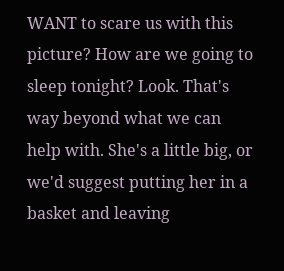WANT to scare us with this picture? How are we going to sleep tonight? Look. That's way beyond what we can help with. She's a little big, or we'd suggest putting her in a basket and leaving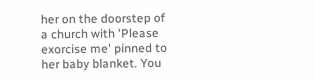her on the doorstep of a church with 'Please exorcise me' pinned to her baby blanket. You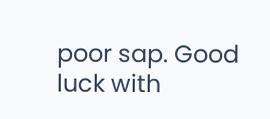poor sap. Good luck with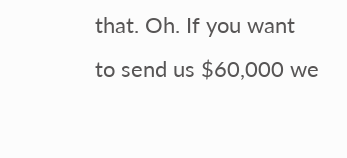that. Oh. If you want to send us $60,000 we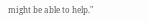might be able to help."